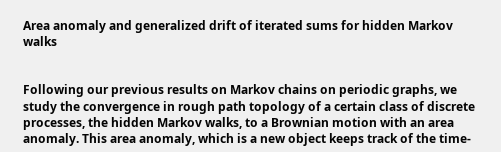Area anomaly and generalized drift of iterated sums for hidden Markov walks


Following our previous results on Markov chains on periodic graphs, we study the convergence in rough path topology of a certain class of discrete processes, the hidden Markov walks, to a Brownian motion with an area anomaly. This area anomaly, which is a new object keeps track of the time-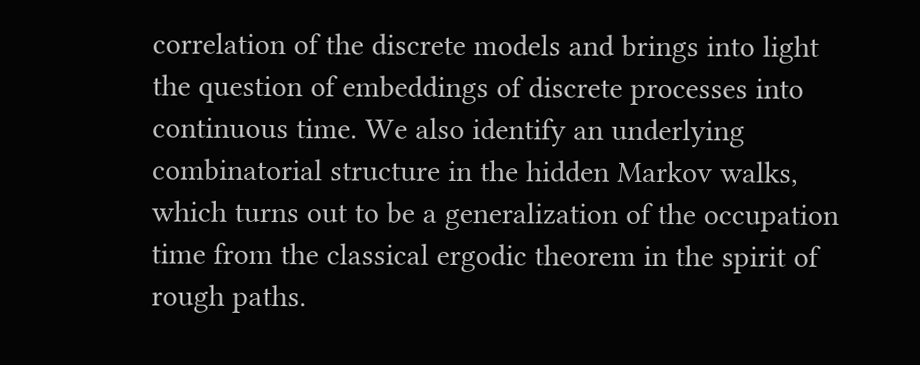correlation of the discrete models and brings into light the question of embeddings of discrete processes into continuous time. We also identify an underlying combinatorial structure in the hidden Markov walks, which turns out to be a generalization of the occupation time from the classical ergodic theorem in the spirit of rough paths.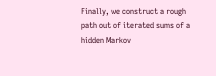Finally, we construct a rough path out of iterated sums of a hidden Markov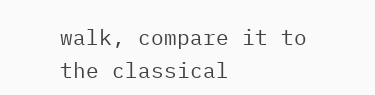walk, compare it to the classical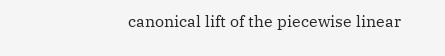canonical lift of the piecewise linear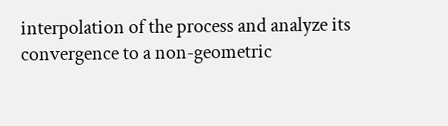interpolation of the process and analyze its convergence to a non-geometric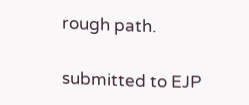rough path.

submitted to EJP